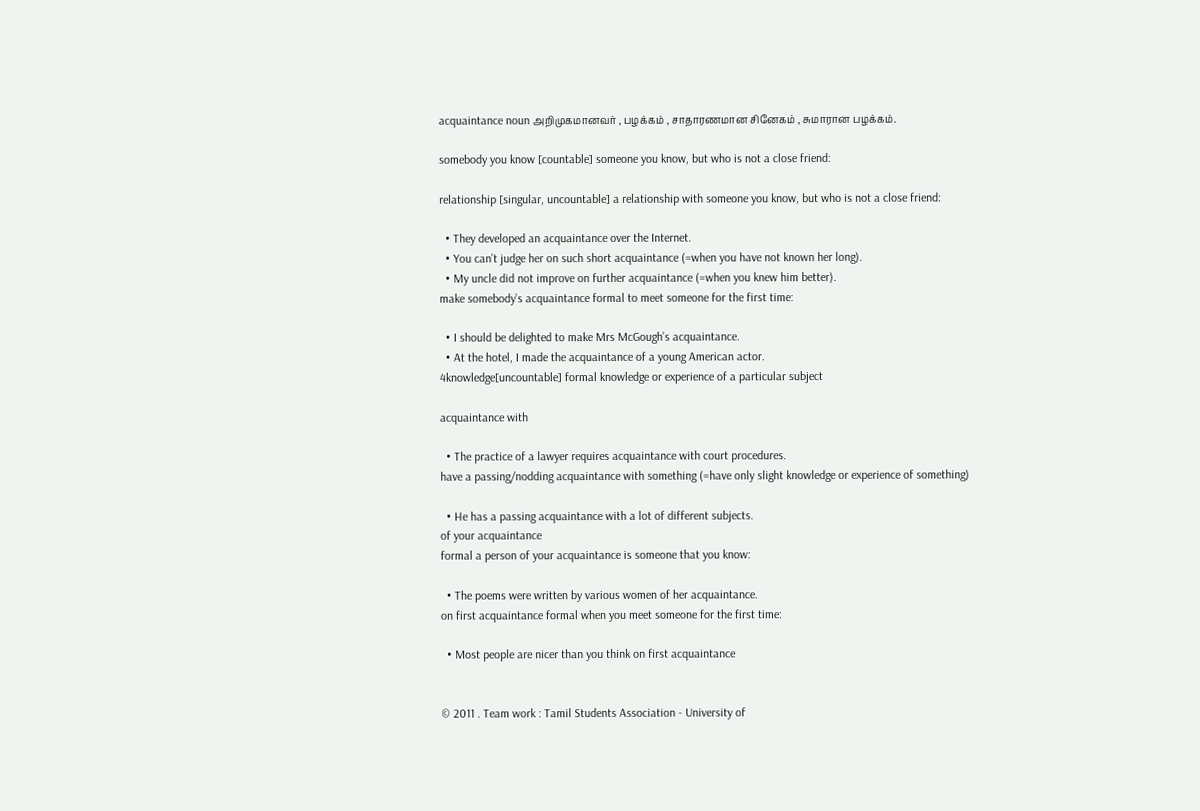acquaintance noun அறிமுகமானவர் , பழக்கம் , சாதாரணமான சினேகம் , சுமாரான பழக்கம்.

somebody you know [countable] someone you know, but who is not a close friend:

relationship [singular, uncountable] a relationship with someone you know, but who is not a close friend:

  • They developed an acquaintance over the Internet.
  • You can’t judge her on such short acquaintance (=when you have not known her long).
  • My uncle did not improve on further acquaintance (=when you knew him better).
make somebody’s acquaintance formal to meet someone for the first time:

  • I should be delighted to make Mrs McGough’s acquaintance.
  • At the hotel, I made the acquaintance of a young American actor.
4knowledge[uncountable] formal knowledge or experience of a particular subject

acquaintance with

  • The practice of a lawyer requires acquaintance with court procedures.
have a passing/nodding acquaintance with something (=have only slight knowledge or experience of something)

  • He has a passing acquaintance with a lot of different subjects.
of your acquaintance
formal a person of your acquaintance is someone that you know:

  • The poems were written by various women of her acquaintance.
on first acquaintance formal when you meet someone for the first time:

  • Most people are nicer than you think on first acquaintance


© 2011 . Team work : Tamil Students Association - University of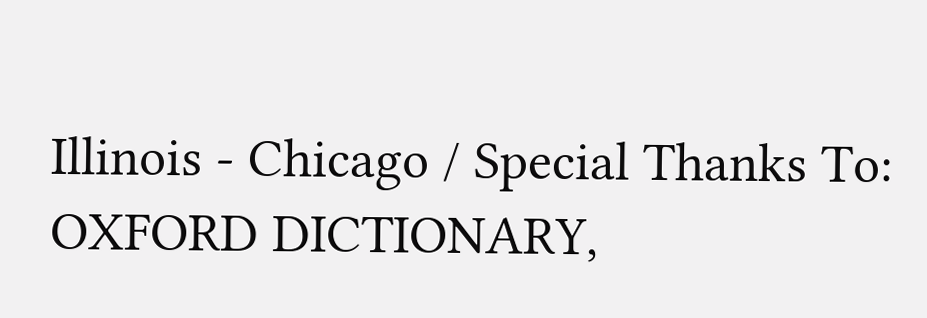Illinois - Chicago / Special Thanks To: OXFORD DICTIONARY,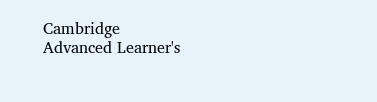Cambridge Advanced Learner's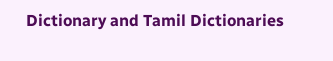Dictionary and Tamil Dictionaries